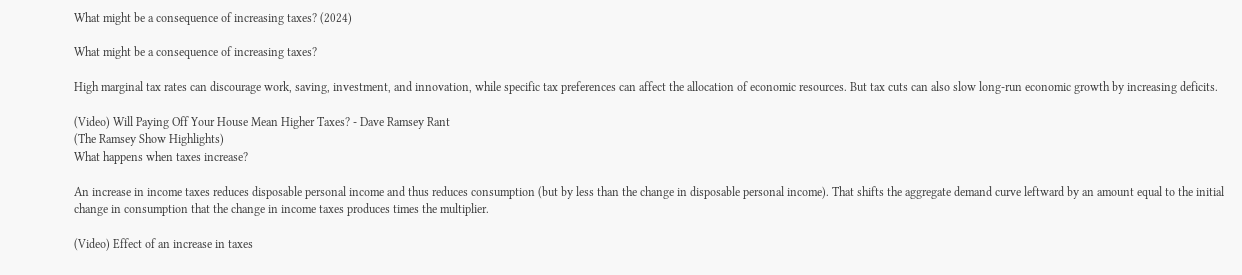What might be a consequence of increasing taxes? (2024)

What might be a consequence of increasing taxes?

High marginal tax rates can discourage work, saving, investment, and innovation, while specific tax preferences can affect the allocation of economic resources. But tax cuts can also slow long-run economic growth by increasing deficits.

(Video) Will Paying Off Your House Mean Higher Taxes? - Dave Ramsey Rant
(The Ramsey Show Highlights)
What happens when taxes increase?

An increase in income taxes reduces disposable personal income and thus reduces consumption (but by less than the change in disposable personal income). That shifts the aggregate demand curve leftward by an amount equal to the initial change in consumption that the change in income taxes produces times the multiplier.

(Video) Effect of an increase in taxes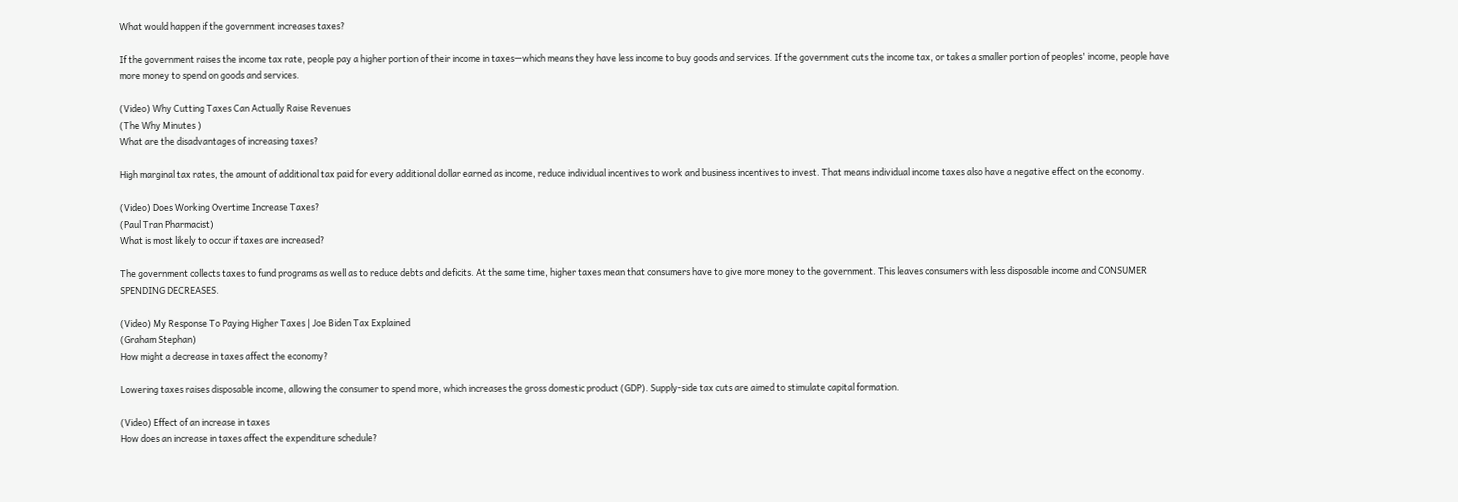What would happen if the government increases taxes?

If the government raises the income tax rate, people pay a higher portion of their income in taxes—which means they have less income to buy goods and services. If the government cuts the income tax, or takes a smaller portion of peoples' income, people have more money to spend on goods and services.

(Video) Why Cutting Taxes Can Actually Raise Revenues
(The Why Minutes )
What are the disadvantages of increasing taxes?

High marginal tax rates, the amount of additional tax paid for every additional dollar earned as income, reduce individual incentives to work and business incentives to invest. That means individual income taxes also have a negative effect on the economy.

(Video) Does Working Overtime Increase Taxes?
(Paul Tran Pharmacist)
What is most likely to occur if taxes are increased?

The government collects taxes to fund programs as well as to reduce debts and deficits. At the same time, higher taxes mean that consumers have to give more money to the government. This leaves consumers with less disposable income and CONSUMER SPENDING DECREASES.

(Video) My Response To Paying Higher Taxes | Joe Biden Tax Explained
(Graham Stephan)
How might a decrease in taxes affect the economy?

Lowering taxes raises disposable income, allowing the consumer to spend more, which increases the gross domestic product (GDP). Supply-side tax cuts are aimed to stimulate capital formation.

(Video) Effect of an increase in taxes
How does an increase in taxes affect the expenditure schedule?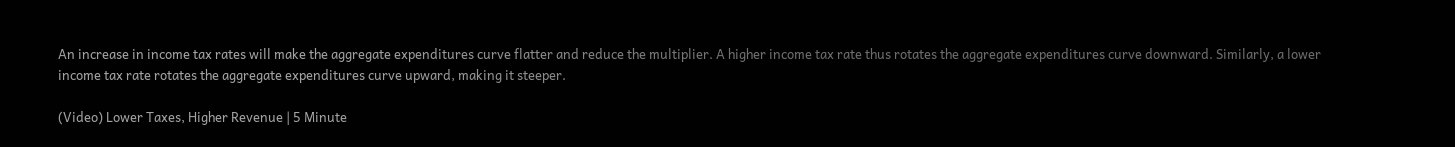An increase in income tax rates will make the aggregate expenditures curve flatter and reduce the multiplier. A higher income tax rate thus rotates the aggregate expenditures curve downward. Similarly, a lower income tax rate rotates the aggregate expenditures curve upward, making it steeper.

(Video) Lower Taxes, Higher Revenue | 5 Minute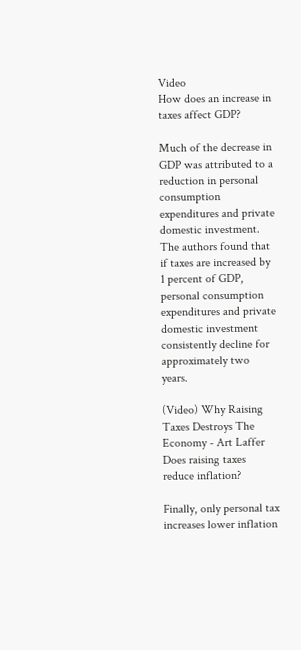Video
How does an increase in taxes affect GDP?

Much of the decrease in GDP was attributed to a reduction in personal consumption expenditures and private domestic investment. The authors found that if taxes are increased by 1 percent of GDP, personal consumption expenditures and private domestic investment consistently decline for approximately two years.

(Video) Why Raising Taxes Destroys The Economy - Art Laffer
Does raising taxes reduce inflation?

Finally, only personal tax increases lower inflation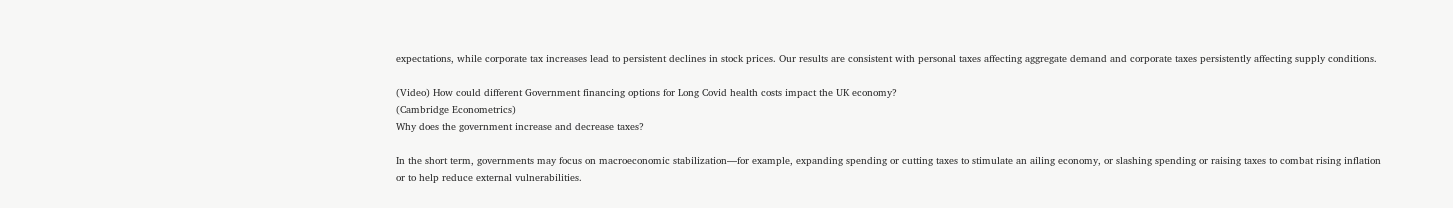expectations, while corporate tax increases lead to persistent declines in stock prices. Our results are consistent with personal taxes affecting aggregate demand and corporate taxes persistently affecting supply conditions.

(Video) How could different Government financing options for Long Covid health costs impact the UK economy?
(Cambridge Econometrics)
Why does the government increase and decrease taxes?

In the short term, governments may focus on macroeconomic stabilization—for example, expanding spending or cutting taxes to stimulate an ailing economy, or slashing spending or raising taxes to combat rising inflation or to help reduce external vulnerabilities.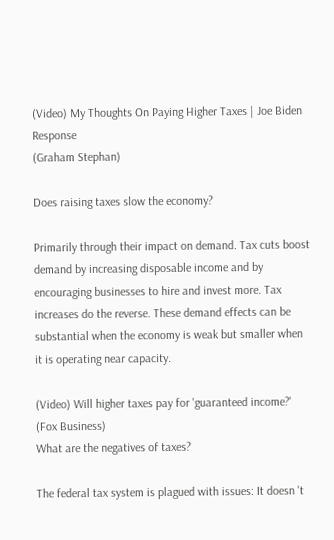(Video) My Thoughts On Paying Higher Taxes | Joe Biden Response
(Graham Stephan)

Does raising taxes slow the economy?

Primarily through their impact on demand. Tax cuts boost demand by increasing disposable income and by encouraging businesses to hire and invest more. Tax increases do the reverse. These demand effects can be substantial when the economy is weak but smaller when it is operating near capacity.

(Video) Will higher taxes pay for 'guaranteed income?'
(Fox Business)
What are the negatives of taxes?

The federal tax system is plagued with issues: It doesn 't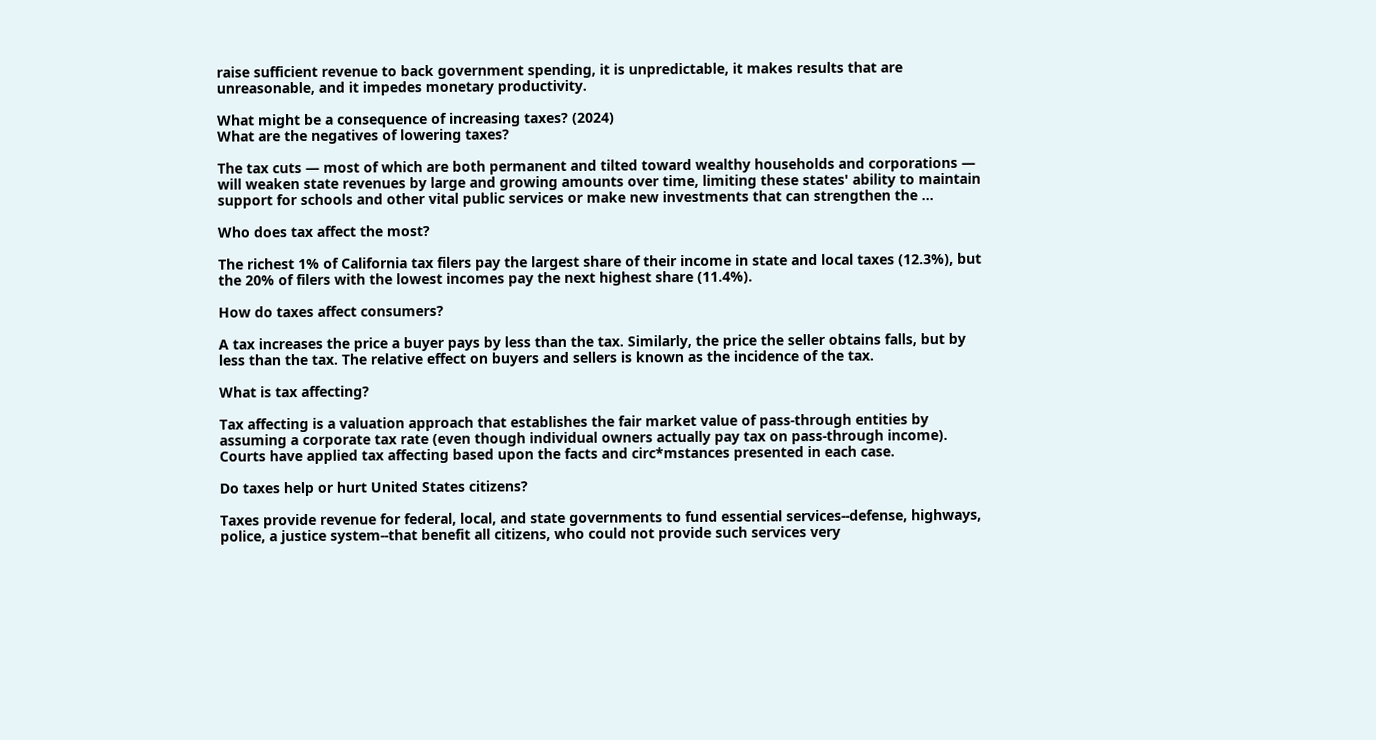raise sufficient revenue to back government spending, it is unpredictable, it makes results that are unreasonable, and it impedes monetary productivity.

What might be a consequence of increasing taxes? (2024)
What are the negatives of lowering taxes?

The tax cuts — most of which are both permanent and tilted toward wealthy households and corporations — will weaken state revenues by large and growing amounts over time, limiting these states' ability to maintain support for schools and other vital public services or make new investments that can strengthen the ...

Who does tax affect the most?

The richest 1% of California tax filers pay the largest share of their income in state and local taxes (12.3%), but the 20% of filers with the lowest incomes pay the next highest share (11.4%).

How do taxes affect consumers?

A tax increases the price a buyer pays by less than the tax. Similarly, the price the seller obtains falls, but by less than the tax. The relative effect on buyers and sellers is known as the incidence of the tax.

What is tax affecting?

Tax affecting is a valuation approach that establishes the fair market value of pass-through entities by assuming a corporate tax rate (even though individual owners actually pay tax on pass-through income). Courts have applied tax affecting based upon the facts and circ*mstances presented in each case.

Do taxes help or hurt United States citizens?

Taxes provide revenue for federal, local, and state governments to fund essential services--defense, highways, police, a justice system--that benefit all citizens, who could not provide such services very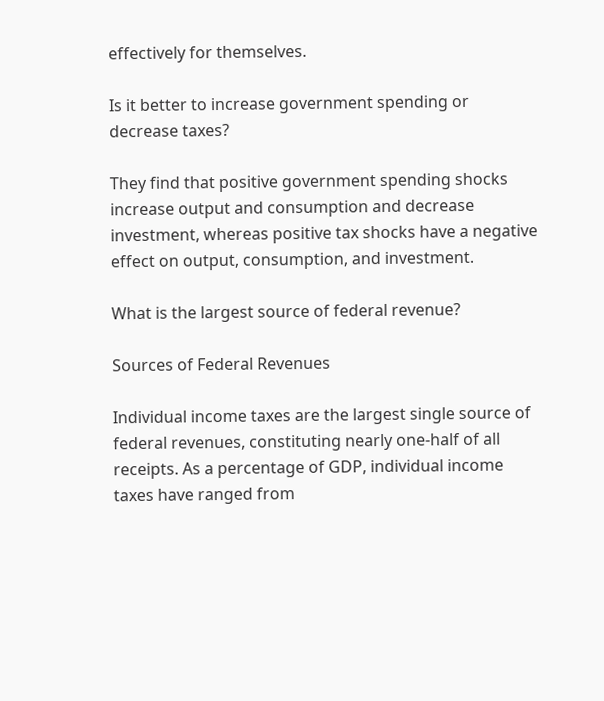effectively for themselves.

Is it better to increase government spending or decrease taxes?

They find that positive government spending shocks increase output and consumption and decrease investment, whereas positive tax shocks have a negative effect on output, consumption, and investment.

What is the largest source of federal revenue?

Sources of Federal Revenues

Individual income taxes are the largest single source of federal revenues, constituting nearly one-half of all receipts. As a percentage of GDP, individual income taxes have ranged from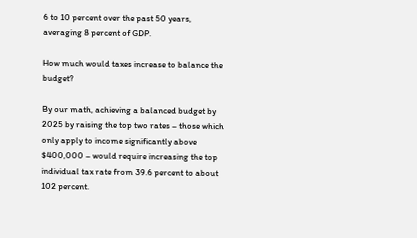6 to 10 percent over the past 50 years, averaging 8 percent of GDP.

How much would taxes increase to balance the budget?

By our math, achieving a balanced budget by 2025 by raising the top two rates – those which only apply to income significantly above $400,000 – would require increasing the top individual tax rate from 39.6 percent to about 102 percent.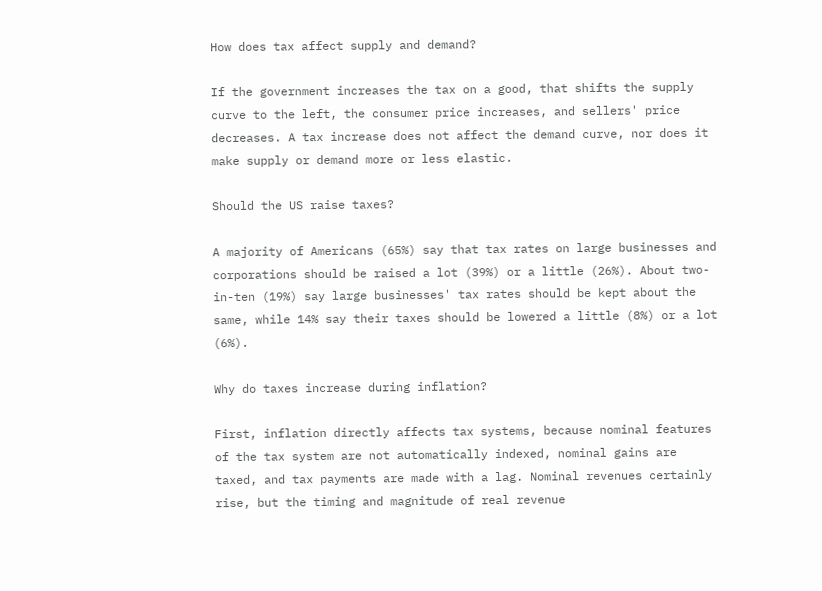How does tax affect supply and demand?

If the government increases the tax on a good, that shifts the supply curve to the left, the consumer price increases, and sellers' price decreases. A tax increase does not affect the demand curve, nor does it make supply or demand more or less elastic.

Should the US raise taxes?

A majority of Americans (65%) say that tax rates on large businesses and corporations should be raised a lot (39%) or a little (26%). About two-in-ten (19%) say large businesses' tax rates should be kept about the same, while 14% say their taxes should be lowered a little (8%) or a lot (6%).

Why do taxes increase during inflation?

First, inflation directly affects tax systems, because nominal features of the tax system are not automatically indexed, nominal gains are taxed, and tax payments are made with a lag. Nominal revenues certainly rise, but the timing and magnitude of real revenue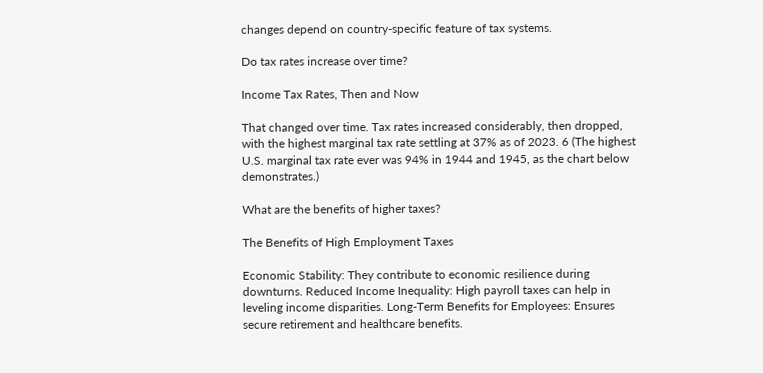changes depend on country-specific feature of tax systems.

Do tax rates increase over time?

Income Tax Rates, Then and Now

That changed over time. Tax rates increased considerably, then dropped, with the highest marginal tax rate settling at 37% as of 2023. 6 (The highest U.S. marginal tax rate ever was 94% in 1944 and 1945, as the chart below demonstrates.)

What are the benefits of higher taxes?

The Benefits of High Employment Taxes

Economic Stability: They contribute to economic resilience during downturns. Reduced Income Inequality: High payroll taxes can help in leveling income disparities. Long-Term Benefits for Employees: Ensures secure retirement and healthcare benefits.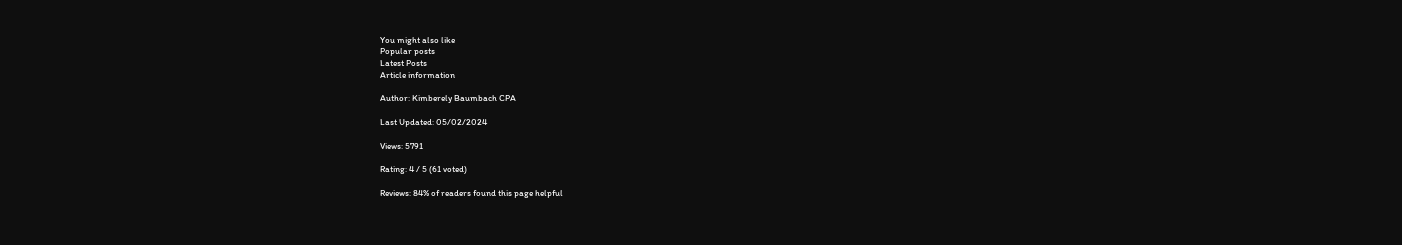You might also like
Popular posts
Latest Posts
Article information

Author: Kimberely Baumbach CPA

Last Updated: 05/02/2024

Views: 5791

Rating: 4 / 5 (61 voted)

Reviews: 84% of readers found this page helpful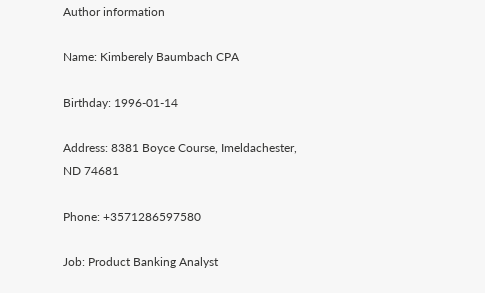Author information

Name: Kimberely Baumbach CPA

Birthday: 1996-01-14

Address: 8381 Boyce Course, Imeldachester, ND 74681

Phone: +3571286597580

Job: Product Banking Analyst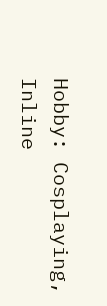Hobby: Cosplaying, Inline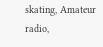skating, Amateur radio,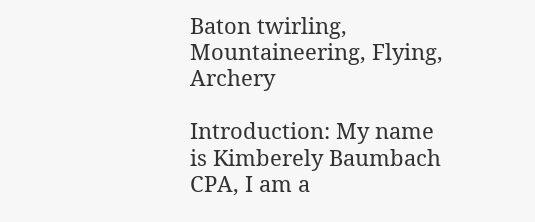Baton twirling, Mountaineering, Flying, Archery

Introduction: My name is Kimberely Baumbach CPA, I am a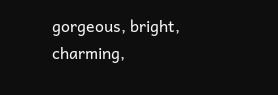gorgeous, bright, charming,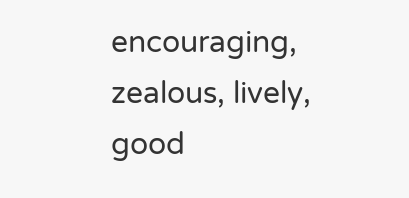encouraging, zealous, lively, good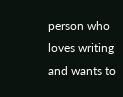person who loves writing and wants to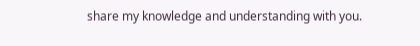share my knowledge and understanding with you.